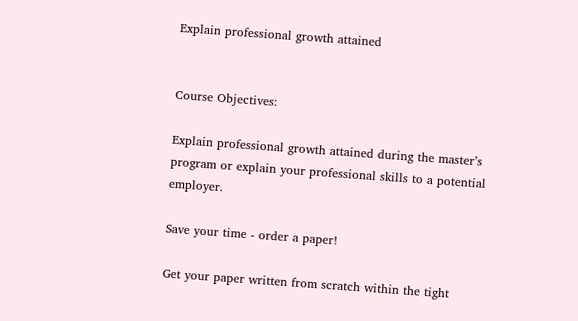Explain professional growth attained


Course Objectives:

Explain professional growth attained during the master’s program or explain your professional skills to a potential employer.

Save your time - order a paper!

Get your paper written from scratch within the tight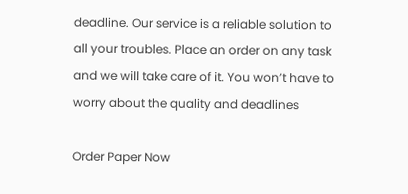deadline. Our service is a reliable solution to all your troubles. Place an order on any task and we will take care of it. You won’t have to worry about the quality and deadlines

Order Paper Now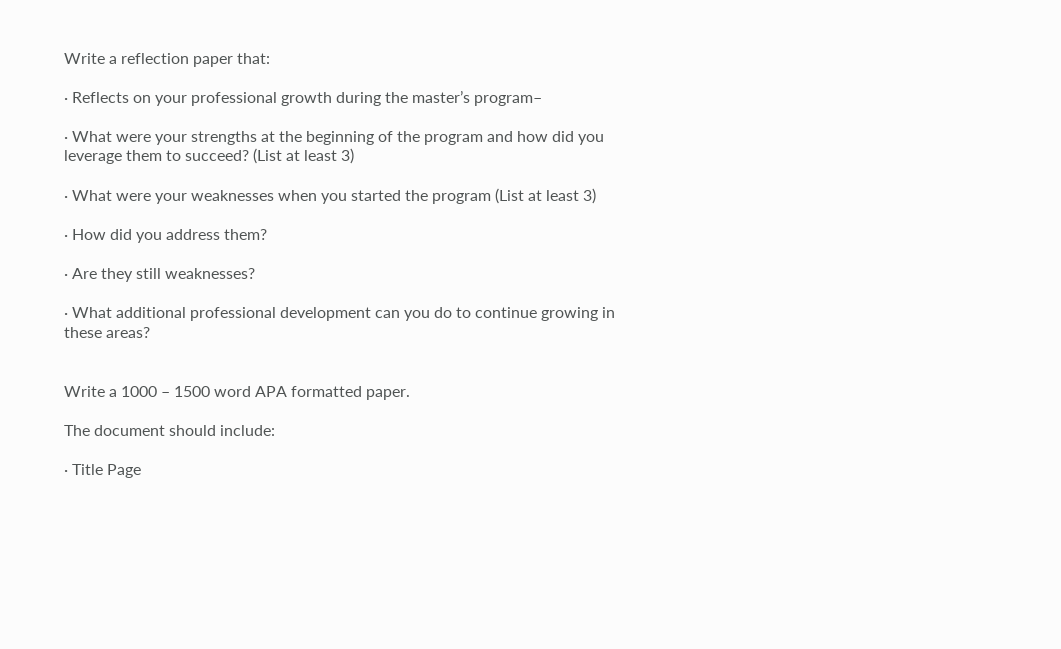Write a reflection paper that:

· Reflects on your professional growth during the master’s program–

· What were your strengths at the beginning of the program and how did you leverage them to succeed? (List at least 3)

· What were your weaknesses when you started the program (List at least 3)

· How did you address them?

· Are they still weaknesses?

· What additional professional development can you do to continue growing in these areas?


Write a 1000 – 1500 word APA formatted paper.

The document should include:

· Title Page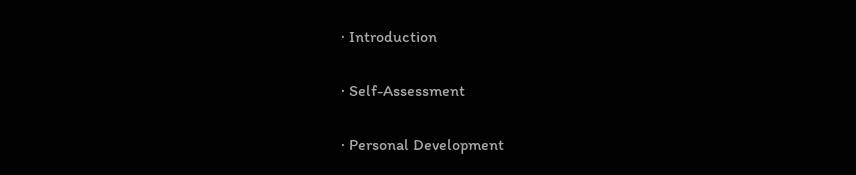· Introduction

· Self-Assessment

· Personal Development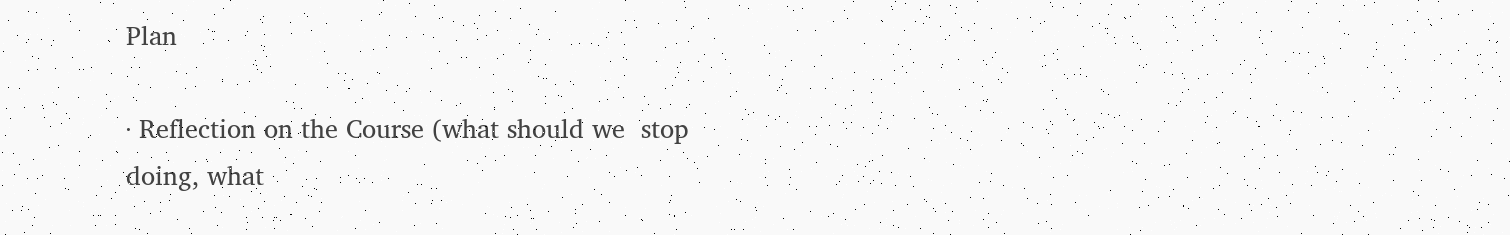Plan

· Reflection on the Course (what should we  stop  doing, what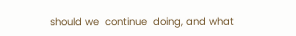should we  continue  doing, and what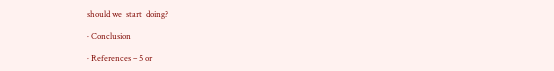should we  start  doing?

· Conclusion

· References – 5 or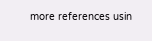more references usin